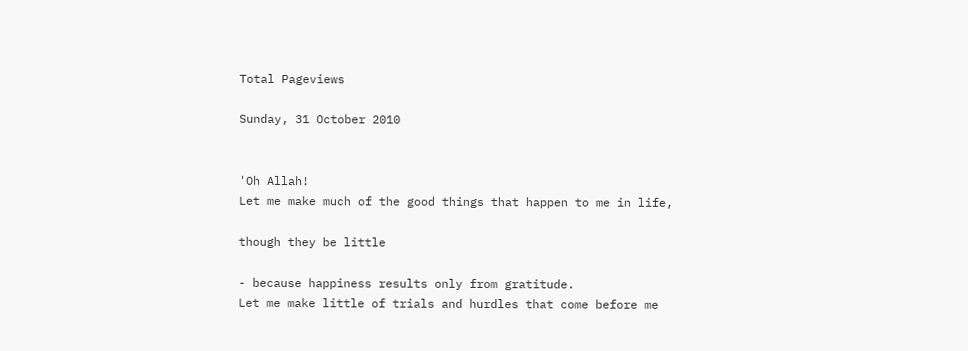Total Pageviews

Sunday, 31 October 2010


'Oh Allah!
Let me make much of the good things that happen to me in life,

though they be little

- because happiness results only from gratitude.
Let me make little of trials and hurdles that come before me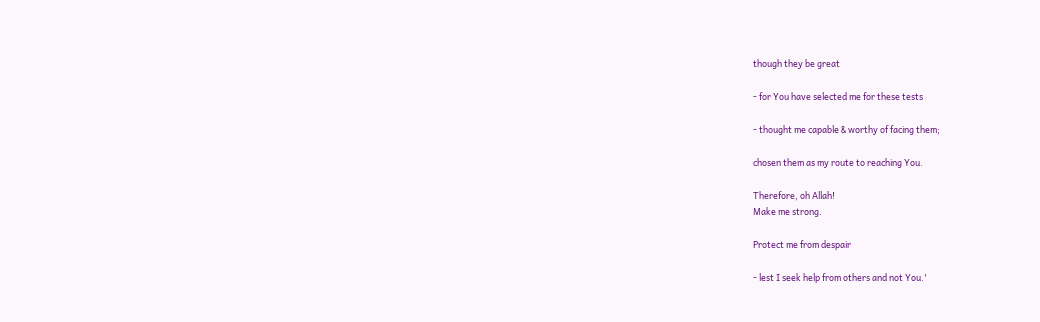though they be great

- for You have selected me for these tests

- thought me capable & worthy of facing them;

chosen them as my route to reaching You.

Therefore, oh Allah!
Make me strong.

Protect me from despair

- lest I seek help from others and not You.'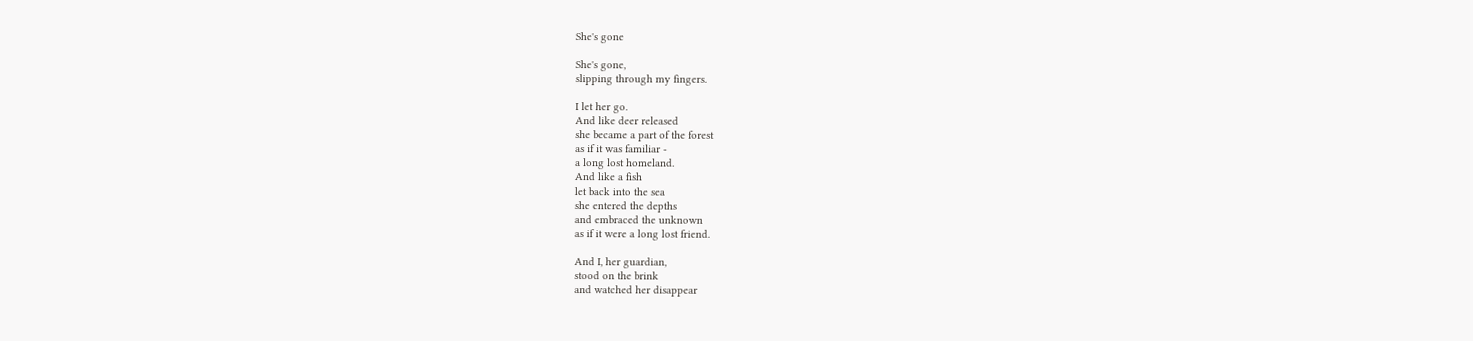She's gone

She's gone,
slipping through my fingers.

I let her go.
And like deer released
she became a part of the forest
as if it was familiar -
a long lost homeland.
And like a fish
let back into the sea
she entered the depths
and embraced the unknown
as if it were a long lost friend.

And I, her guardian,
stood on the brink
and watched her disappear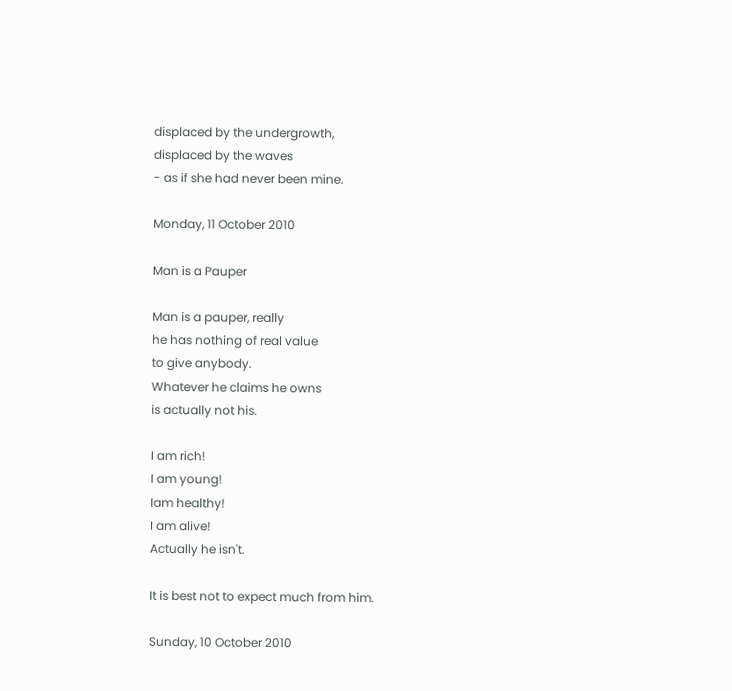displaced by the undergrowth,
displaced by the waves
- as if she had never been mine.

Monday, 11 October 2010

Man is a Pauper

Man is a pauper, really
he has nothing of real value
to give anybody.
Whatever he claims he owns
is actually not his.

I am rich!
I am young!
Iam healthy!
I am alive!
Actually he isn't.

It is best not to expect much from him.

Sunday, 10 October 2010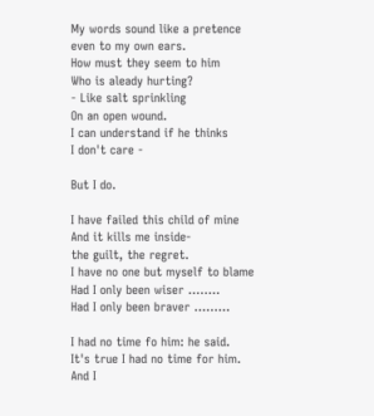My words sound like a pretence
even to my own ears.
How must they seem to him
Who is aleady hurting?
- Like salt sprinkling
On an open wound.
I can understand if he thinks
I don't care -

But I do.

I have failed this child of mine
And it kills me inside-
the guilt, the regret.
I have no one but myself to blame
Had I only been wiser ........
Had I only been braver .........

I had no time fo him: he said.
It's true I had no time for him.
And I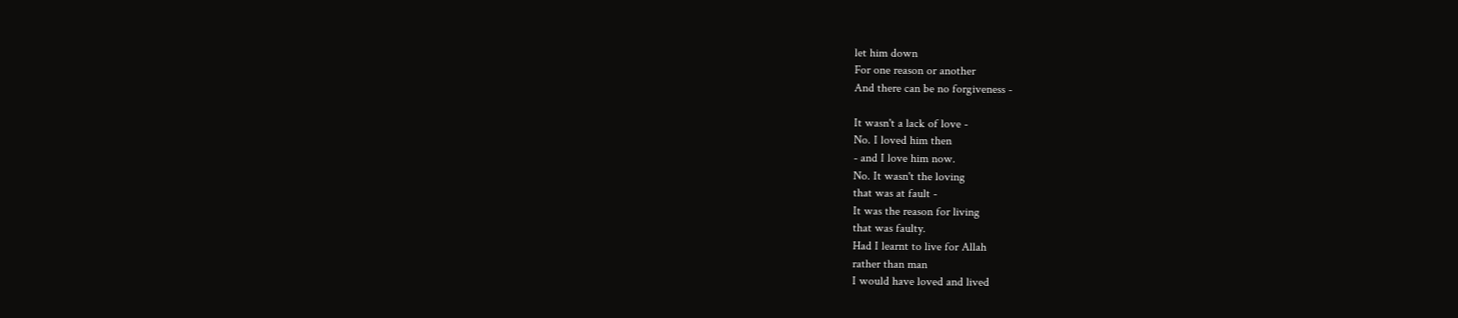let him down
For one reason or another
And there can be no forgiveness -

It wasn't a lack of love -
No. I loved him then
- and I love him now.
No. It wasn't the loving
that was at fault -
It was the reason for living
that was faulty.
Had I learnt to live for Allah
rather than man
I would have loved and lived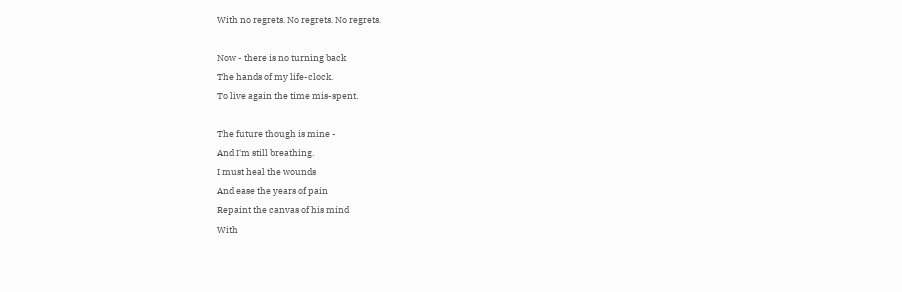With no regrets. No regrets. No regrets.

Now - there is no turning back
The hands of my life-clock.
To live again the time mis-spent.

The future though is mine -
And I'm still breathing.
I must heal the wounds
And ease the years of pain
Repaint the canvas of his mind
With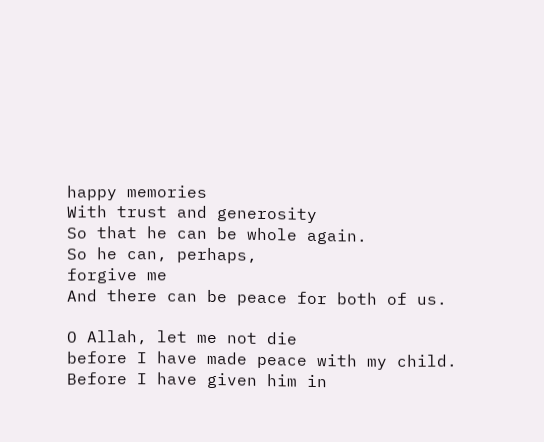happy memories
With trust and generosity
So that he can be whole again.
So he can, perhaps,
forgive me
And there can be peace for both of us.

O Allah, let me not die
before I have made peace with my child.
Before I have given him in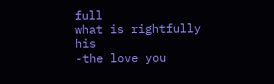full
what is rightfully his
-the love you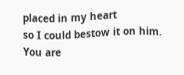placed in my heart
so I could bestow it on him.
You are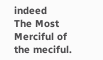indeed
The Most Merciful of the meciful.